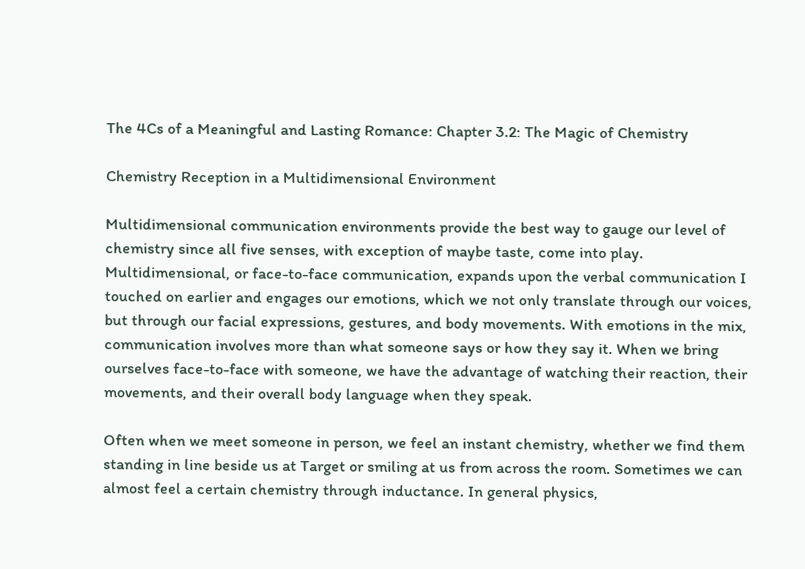The 4Cs of a Meaningful and Lasting Romance: Chapter 3.2: The Magic of Chemistry

Chemistry Reception in a Multidimensional Environment

Multidimensional communication environments provide the best way to gauge our level of chemistry since all five senses, with exception of maybe taste, come into play. Multidimensional, or face-to-face communication, expands upon the verbal communication I touched on earlier and engages our emotions, which we not only translate through our voices, but through our facial expressions, gestures, and body movements. With emotions in the mix, communication involves more than what someone says or how they say it. When we bring ourselves face-to-face with someone, we have the advantage of watching their reaction, their movements, and their overall body language when they speak.

Often when we meet someone in person, we feel an instant chemistry, whether we find them standing in line beside us at Target or smiling at us from across the room. Sometimes we can almost feel a certain chemistry through inductance. In general physics,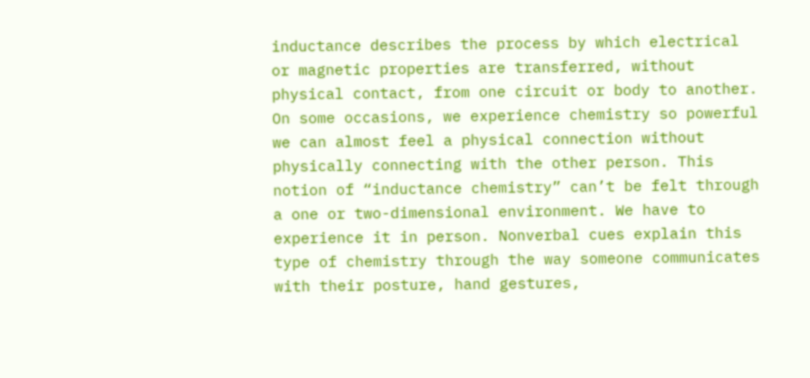inductance describes the process by which electrical or magnetic properties are transferred, without physical contact, from one circuit or body to another. On some occasions, we experience chemistry so powerful we can almost feel a physical connection without physically connecting with the other person. This notion of “inductance chemistry” can’t be felt through a one or two-dimensional environment. We have to experience it in person. Nonverbal cues explain this type of chemistry through the way someone communicates with their posture, hand gestures,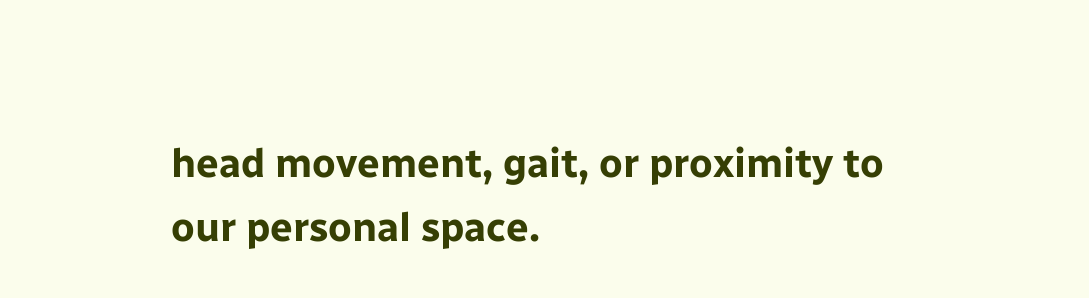head movement, gait, or proximity to our personal space.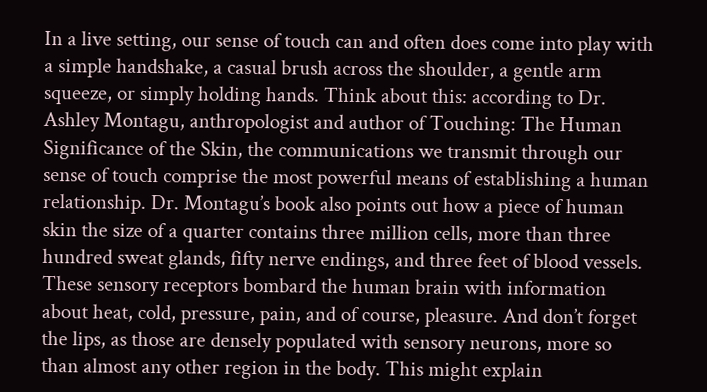In a live setting, our sense of touch can and often does come into play with a simple handshake, a casual brush across the shoulder, a gentle arm squeeze, or simply holding hands. Think about this: according to Dr. Ashley Montagu, anthropologist and author of Touching: The Human Significance of the Skin, the communications we transmit through our sense of touch comprise the most powerful means of establishing a human relationship. Dr. Montagu’s book also points out how a piece of human skin the size of a quarter contains three million cells, more than three hundred sweat glands, fifty nerve endings, and three feet of blood vessels. These sensory receptors bombard the human brain with information about heat, cold, pressure, pain, and of course, pleasure. And don’t forget the lips, as those are densely populated with sensory neurons, more so than almost any other region in the body. This might explain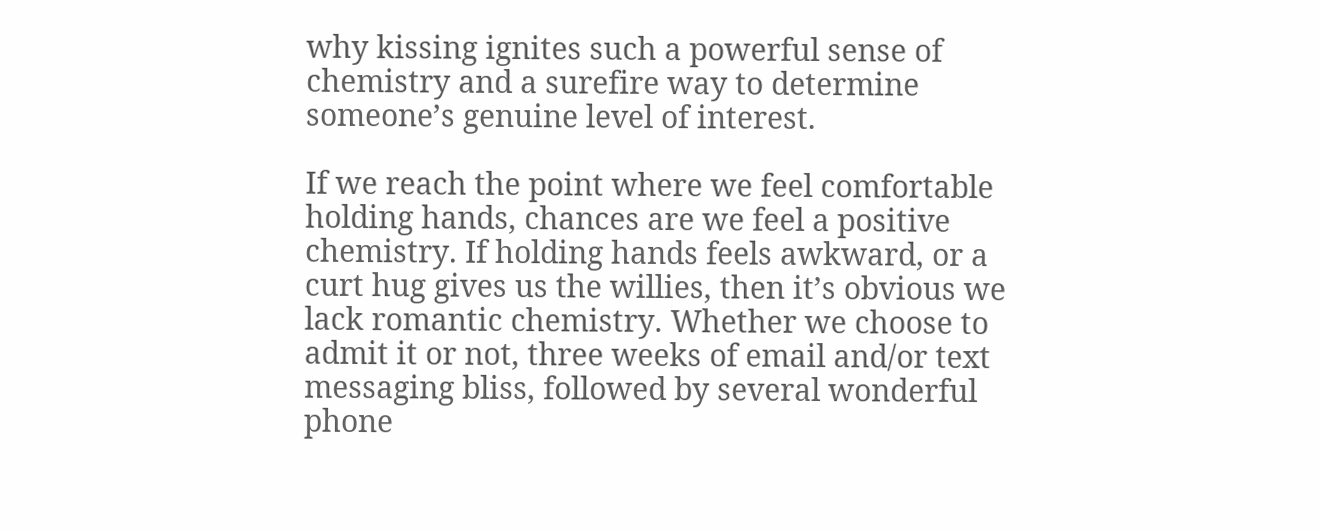why kissing ignites such a powerful sense of chemistry and a surefire way to determine someone’s genuine level of interest.

If we reach the point where we feel comfortable holding hands, chances are we feel a positive chemistry. If holding hands feels awkward, or a curt hug gives us the willies, then it’s obvious we lack romantic chemistry. Whether we choose to admit it or not, three weeks of email and/or text messaging bliss, followed by several wonderful phone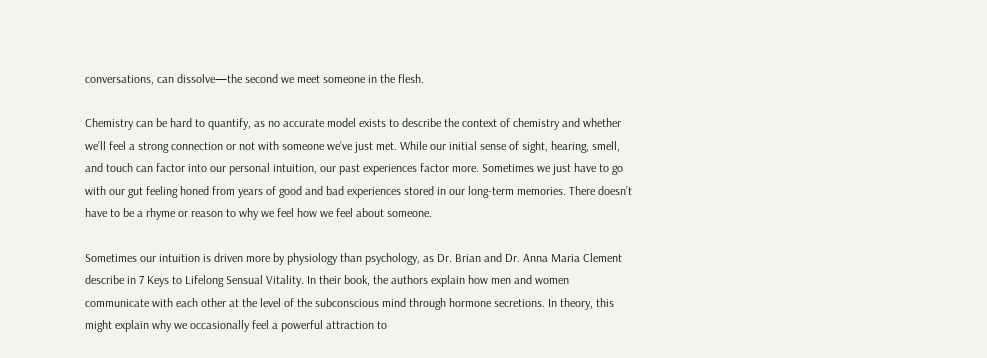conversations, can dissolve—the second we meet someone in the flesh.

Chemistry can be hard to quantify, as no accurate model exists to describe the context of chemistry and whether we’ll feel a strong connection or not with someone we’ve just met. While our initial sense of sight, hearing, smell, and touch can factor into our personal intuition, our past experiences factor more. Sometimes we just have to go with our gut feeling honed from years of good and bad experiences stored in our long-term memories. There doesn’t have to be a rhyme or reason to why we feel how we feel about someone.

Sometimes our intuition is driven more by physiology than psychology, as Dr. Brian and Dr. Anna Maria Clement describe in 7 Keys to Lifelong Sensual Vitality. In their book, the authors explain how men and women communicate with each other at the level of the subconscious mind through hormone secretions. In theory, this might explain why we occasionally feel a powerful attraction to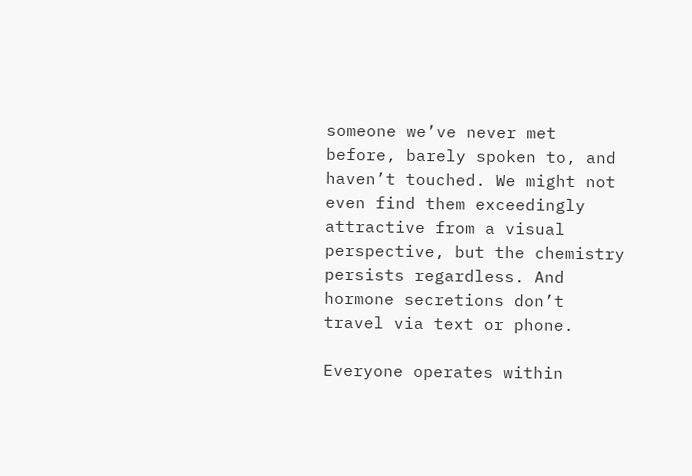someone we’ve never met before, barely spoken to, and haven’t touched. We might not even find them exceedingly attractive from a visual perspective, but the chemistry persists regardless. And hormone secretions don’t travel via text or phone.

Everyone operates within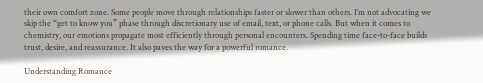their own comfort zone. Some people move through relationships faster or slower than others. I’m not advocating we skip the “get to know you” phase through discretionary use of email, text, or phone calls. But when it comes to chemistry, our emotions propagate most efficiently through personal encounters. Spending time face-to-face builds trust, desire, and reassurance. It also paves the way for a powerful romance.

Understanding Romance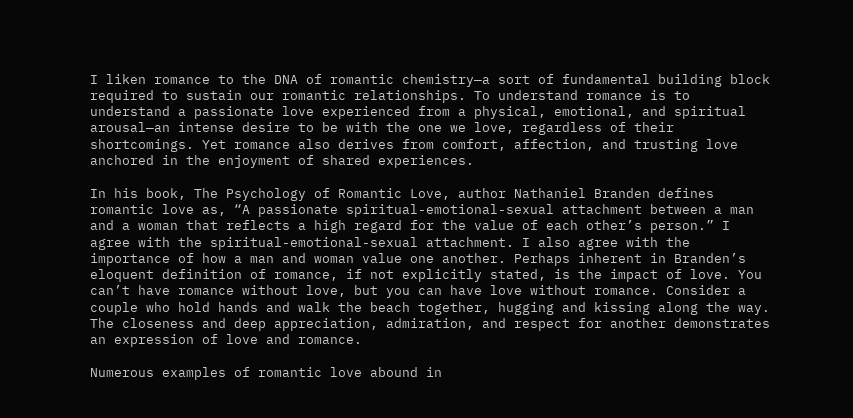I liken romance to the DNA of romantic chemistry—a sort of fundamental building block required to sustain our romantic relationships. To understand romance is to understand a passionate love experienced from a physical, emotional, and spiritual arousal—an intense desire to be with the one we love, regardless of their shortcomings. Yet romance also derives from comfort, affection, and trusting love anchored in the enjoyment of shared experiences.

In his book, The Psychology of Romantic Love, author Nathaniel Branden defines romantic love as, “A passionate spiritual-emotional-sexual attachment between a man and a woman that reflects a high regard for the value of each other’s person.” I agree with the spiritual-emotional-sexual attachment. I also agree with the importance of how a man and woman value one another. Perhaps inherent in Branden’s eloquent definition of romance, if not explicitly stated, is the impact of love. You can’t have romance without love, but you can have love without romance. Consider a couple who hold hands and walk the beach together, hugging and kissing along the way. The closeness and deep appreciation, admiration, and respect for another demonstrates an expression of love and romance.

Numerous examples of romantic love abound in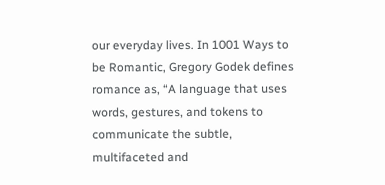our everyday lives. In 1001 Ways to be Romantic, Gregory Godek defines romance as, “A language that uses words, gestures, and tokens to communicate the subtle, multifaceted and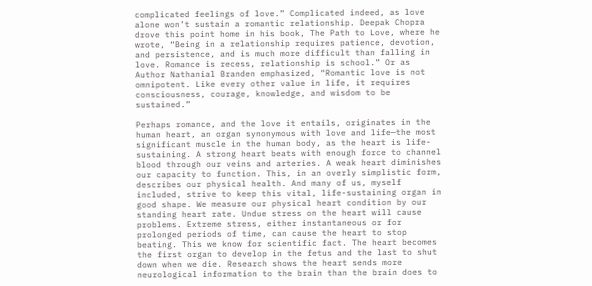complicated feelings of love.” Complicated indeed, as love alone won’t sustain a romantic relationship. Deepak Chopra drove this point home in his book, The Path to Love, where he wrote, “Being in a relationship requires patience, devotion, and persistence, and is much more difficult than falling in love. Romance is recess, relationship is school.” Or as Author Nathanial Branden emphasized, “Romantic love is not omnipotent. Like every other value in life, it requires consciousness, courage, knowledge, and wisdom to be sustained.”

Perhaps romance, and the love it entails, originates in the human heart, an organ synonymous with love and life—the most significant muscle in the human body, as the heart is life-sustaining. A strong heart beats with enough force to channel blood through our veins and arteries. A weak heart diminishes our capacity to function. This, in an overly simplistic form, describes our physical health. And many of us, myself included, strive to keep this vital, life-sustaining organ in good shape. We measure our physical heart condition by our standing heart rate. Undue stress on the heart will cause problems. Extreme stress, either instantaneous or for prolonged periods of time, can cause the heart to stop beating. This we know for scientific fact. The heart becomes the first organ to develop in the fetus and the last to shut down when we die. Research shows the heart sends more neurological information to the brain than the brain does to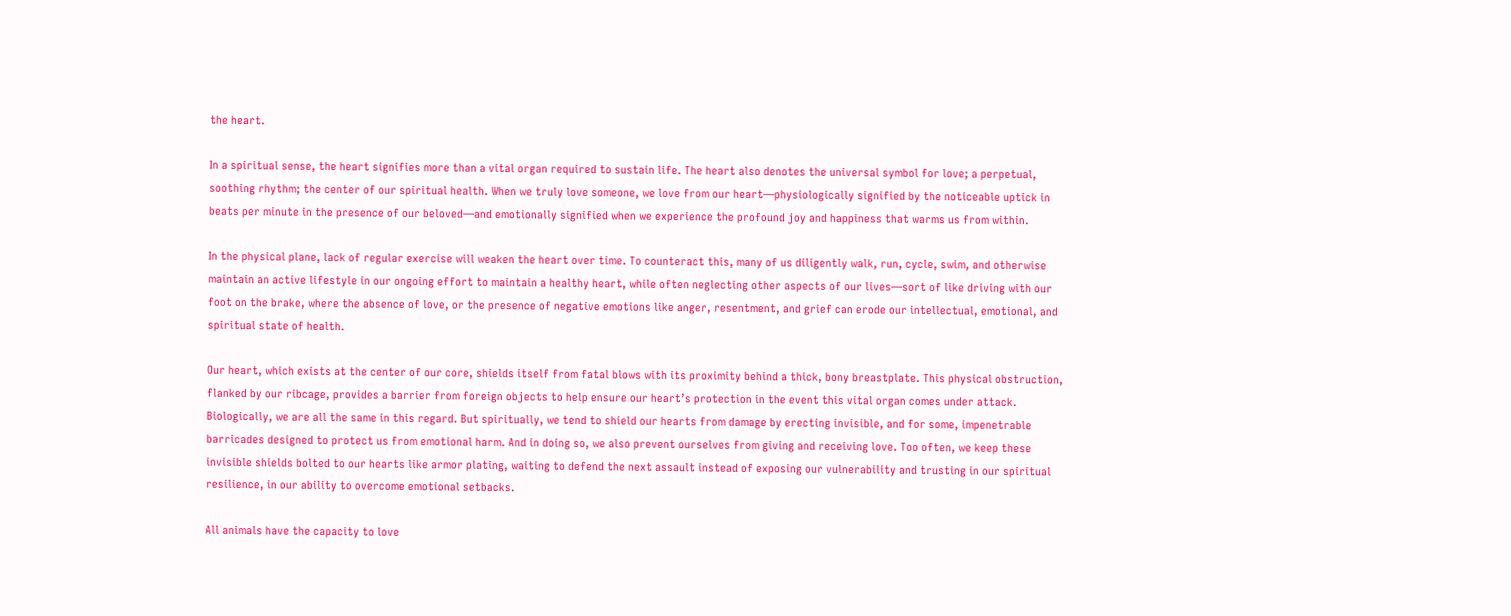the heart.

In a spiritual sense, the heart signifies more than a vital organ required to sustain life. The heart also denotes the universal symbol for love; a perpetual, soothing rhythm; the center of our spiritual health. When we truly love someone, we love from our heart—physiologically signified by the noticeable uptick in beats per minute in the presence of our beloved—and emotionally signified when we experience the profound joy and happiness that warms us from within.

In the physical plane, lack of regular exercise will weaken the heart over time. To counteract this, many of us diligently walk, run, cycle, swim, and otherwise maintain an active lifestyle in our ongoing effort to maintain a healthy heart, while often neglecting other aspects of our lives—sort of like driving with our foot on the brake, where the absence of love, or the presence of negative emotions like anger, resentment, and grief can erode our intellectual, emotional, and spiritual state of health.

Our heart, which exists at the center of our core, shields itself from fatal blows with its proximity behind a thick, bony breastplate. This physical obstruction, flanked by our ribcage, provides a barrier from foreign objects to help ensure our heart’s protection in the event this vital organ comes under attack. Biologically, we are all the same in this regard. But spiritually, we tend to shield our hearts from damage by erecting invisible, and for some, impenetrable barricades designed to protect us from emotional harm. And in doing so, we also prevent ourselves from giving and receiving love. Too often, we keep these invisible shields bolted to our hearts like armor plating, waiting to defend the next assault instead of exposing our vulnerability and trusting in our spiritual resilience, in our ability to overcome emotional setbacks.

All animals have the capacity to love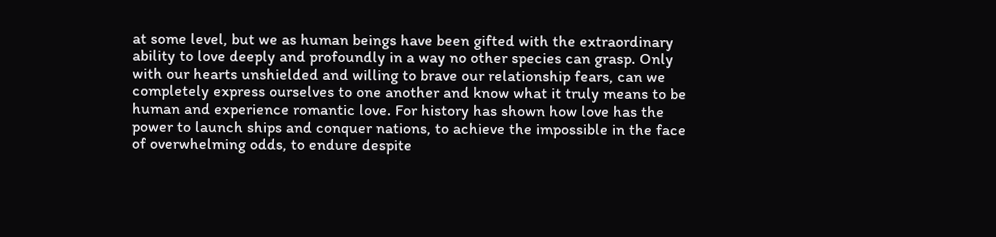at some level, but we as human beings have been gifted with the extraordinary ability to love deeply and profoundly in a way no other species can grasp. Only with our hearts unshielded and willing to brave our relationship fears, can we completely express ourselves to one another and know what it truly means to be human and experience romantic love. For history has shown how love has the power to launch ships and conquer nations, to achieve the impossible in the face of overwhelming odds, to endure despite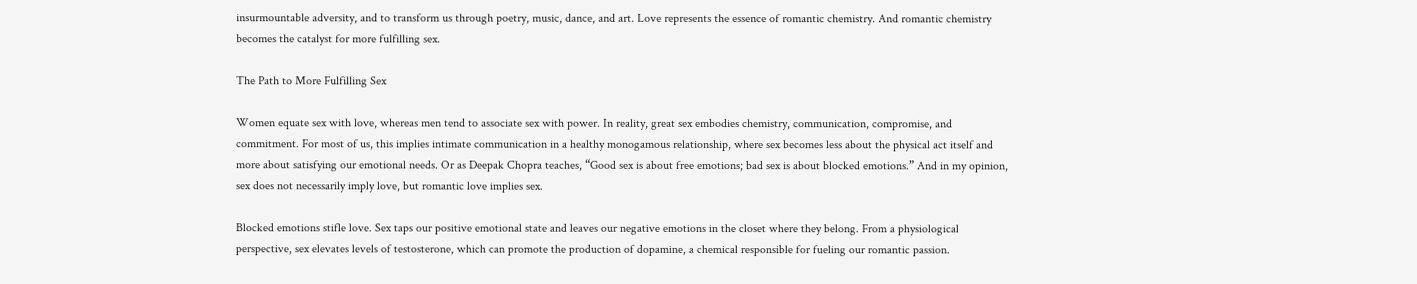insurmountable adversity, and to transform us through poetry, music, dance, and art. Love represents the essence of romantic chemistry. And romantic chemistry becomes the catalyst for more fulfilling sex.

The Path to More Fulfilling Sex

Women equate sex with love, whereas men tend to associate sex with power. In reality, great sex embodies chemistry, communication, compromise, and commitment. For most of us, this implies intimate communication in a healthy monogamous relationship, where sex becomes less about the physical act itself and more about satisfying our emotional needs. Or as Deepak Chopra teaches, “Good sex is about free emotions; bad sex is about blocked emotions.” And in my opinion, sex does not necessarily imply love, but romantic love implies sex.

Blocked emotions stifle love. Sex taps our positive emotional state and leaves our negative emotions in the closet where they belong. From a physiological perspective, sex elevates levels of testosterone, which can promote the production of dopamine, a chemical responsible for fueling our romantic passion.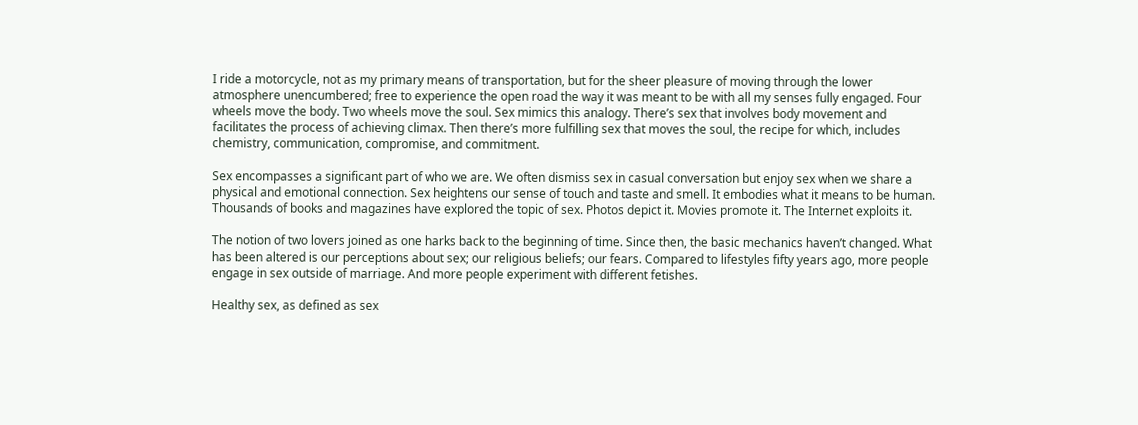I ride a motorcycle, not as my primary means of transportation, but for the sheer pleasure of moving through the lower atmosphere unencumbered; free to experience the open road the way it was meant to be with all my senses fully engaged. Four wheels move the body. Two wheels move the soul. Sex mimics this analogy. There’s sex that involves body movement and facilitates the process of achieving climax. Then there’s more fulfilling sex that moves the soul, the recipe for which, includes chemistry, communication, compromise, and commitment.

Sex encompasses a significant part of who we are. We often dismiss sex in casual conversation but enjoy sex when we share a physical and emotional connection. Sex heightens our sense of touch and taste and smell. It embodies what it means to be human. Thousands of books and magazines have explored the topic of sex. Photos depict it. Movies promote it. The Internet exploits it.

The notion of two lovers joined as one harks back to the beginning of time. Since then, the basic mechanics haven’t changed. What has been altered is our perceptions about sex; our religious beliefs; our fears. Compared to lifestyles fifty years ago, more people engage in sex outside of marriage. And more people experiment with different fetishes.

Healthy sex, as defined as sex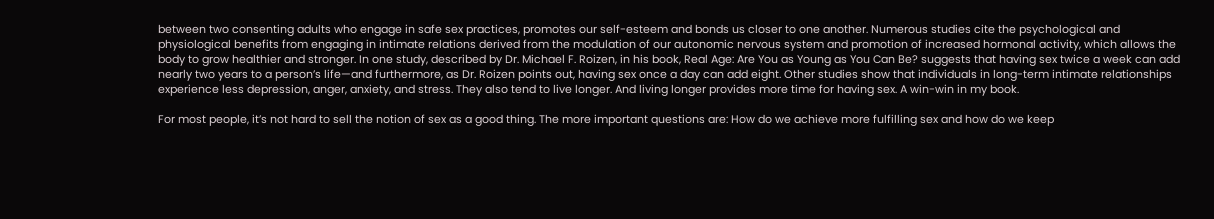between two consenting adults who engage in safe sex practices, promotes our self-esteem and bonds us closer to one another. Numerous studies cite the psychological and physiological benefits from engaging in intimate relations derived from the modulation of our autonomic nervous system and promotion of increased hormonal activity, which allows the body to grow healthier and stronger. In one study, described by Dr. Michael F. Roizen, in his book, Real Age: Are You as Young as You Can Be? suggests that having sex twice a week can add nearly two years to a person’s life—and furthermore, as Dr. Roizen points out, having sex once a day can add eight. Other studies show that individuals in long-term intimate relationships experience less depression, anger, anxiety, and stress. They also tend to live longer. And living longer provides more time for having sex. A win-win in my book.

For most people, it’s not hard to sell the notion of sex as a good thing. The more important questions are: How do we achieve more fulfilling sex and how do we keep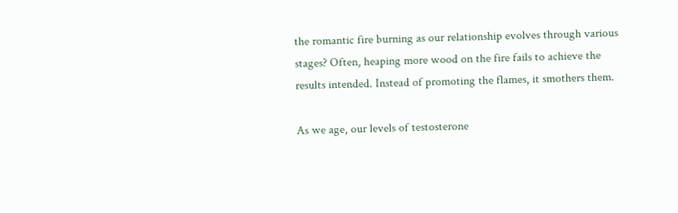the romantic fire burning as our relationship evolves through various stages? Often, heaping more wood on the fire fails to achieve the results intended. Instead of promoting the flames, it smothers them.

As we age, our levels of testosterone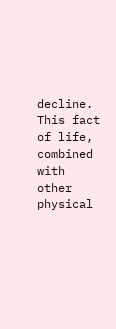decline. This fact of life, combined with other physical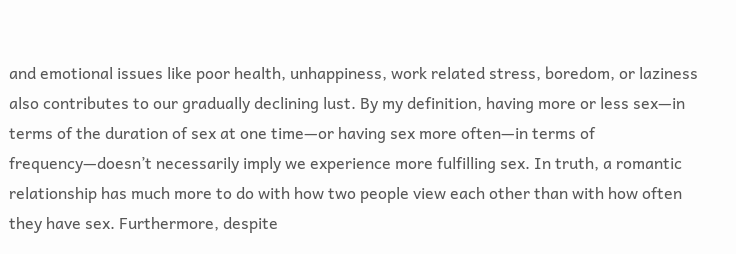and emotional issues like poor health, unhappiness, work related stress, boredom, or laziness also contributes to our gradually declining lust. By my definition, having more or less sex—in terms of the duration of sex at one time—or having sex more often—in terms of frequency—doesn’t necessarily imply we experience more fulfilling sex. In truth, a romantic relationship has much more to do with how two people view each other than with how often they have sex. Furthermore, despite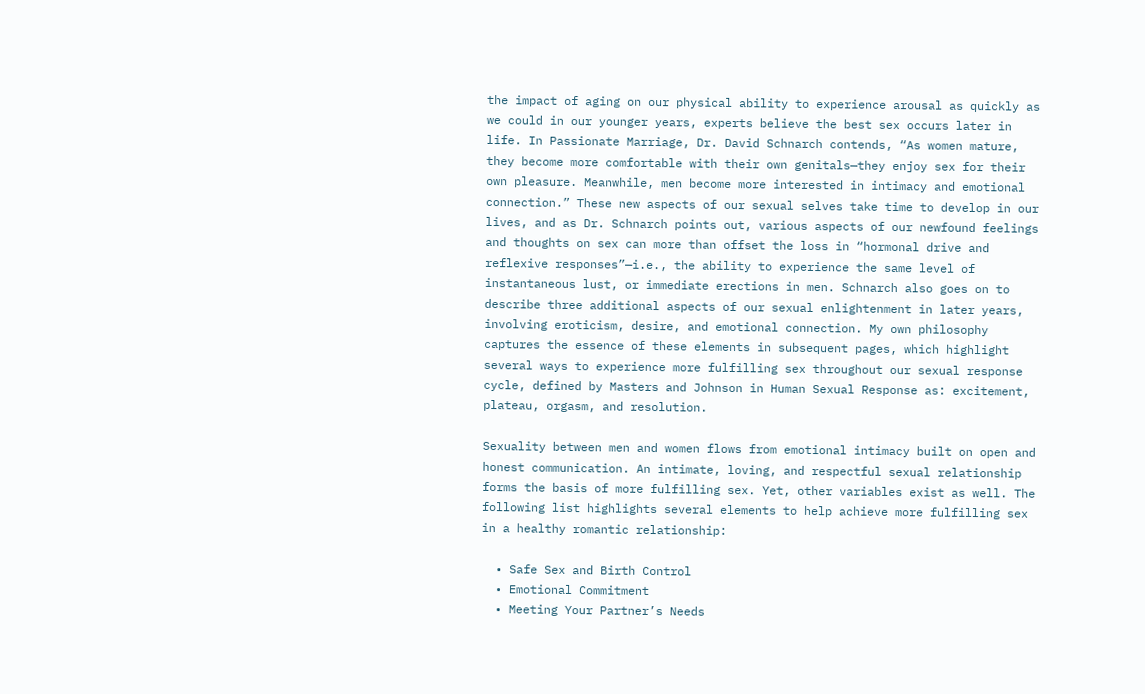the impact of aging on our physical ability to experience arousal as quickly as we could in our younger years, experts believe the best sex occurs later in life. In Passionate Marriage, Dr. David Schnarch contends, “As women mature, they become more comfortable with their own genitals—they enjoy sex for their own pleasure. Meanwhile, men become more interested in intimacy and emotional connection.” These new aspects of our sexual selves take time to develop in our lives, and as Dr. Schnarch points out, various aspects of our newfound feelings and thoughts on sex can more than offset the loss in “hormonal drive and reflexive responses”—i.e., the ability to experience the same level of instantaneous lust, or immediate erections in men. Schnarch also goes on to describe three additional aspects of our sexual enlightenment in later years, involving eroticism, desire, and emotional connection. My own philosophy captures the essence of these elements in subsequent pages, which highlight several ways to experience more fulfilling sex throughout our sexual response cycle, defined by Masters and Johnson in Human Sexual Response as: excitement, plateau, orgasm, and resolution.

Sexuality between men and women flows from emotional intimacy built on open and honest communication. An intimate, loving, and respectful sexual relationship forms the basis of more fulfilling sex. Yet, other variables exist as well. The following list highlights several elements to help achieve more fulfilling sex in a healthy romantic relationship:

  • Safe Sex and Birth Control
  • Emotional Commitment
  • Meeting Your Partner’s Needs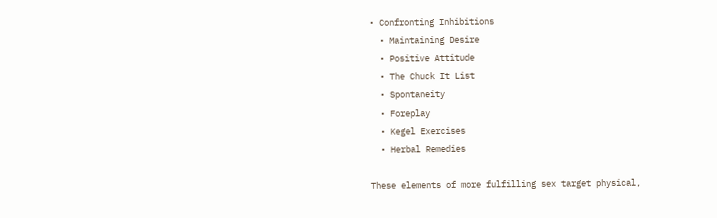• Confronting Inhibitions
  • Maintaining Desire
  • Positive Attitude
  • The Chuck It List
  • Spontaneity
  • Foreplay
  • Kegel Exercises
  • Herbal Remedies

These elements of more fulfilling sex target physical,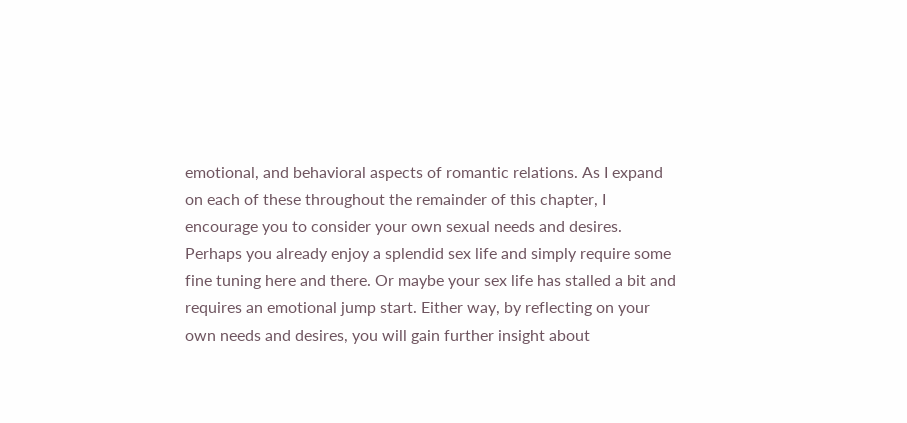emotional, and behavioral aspects of romantic relations. As I expand on each of these throughout the remainder of this chapter, I encourage you to consider your own sexual needs and desires. Perhaps you already enjoy a splendid sex life and simply require some fine tuning here and there. Or maybe your sex life has stalled a bit and requires an emotional jump start. Either way, by reflecting on your own needs and desires, you will gain further insight about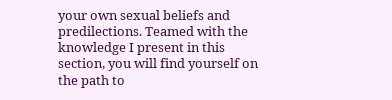your own sexual beliefs and predilections. Teamed with the knowledge I present in this section, you will find yourself on the path to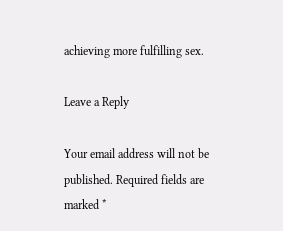achieving more fulfilling sex.

Leave a Reply

Your email address will not be published. Required fields are marked *